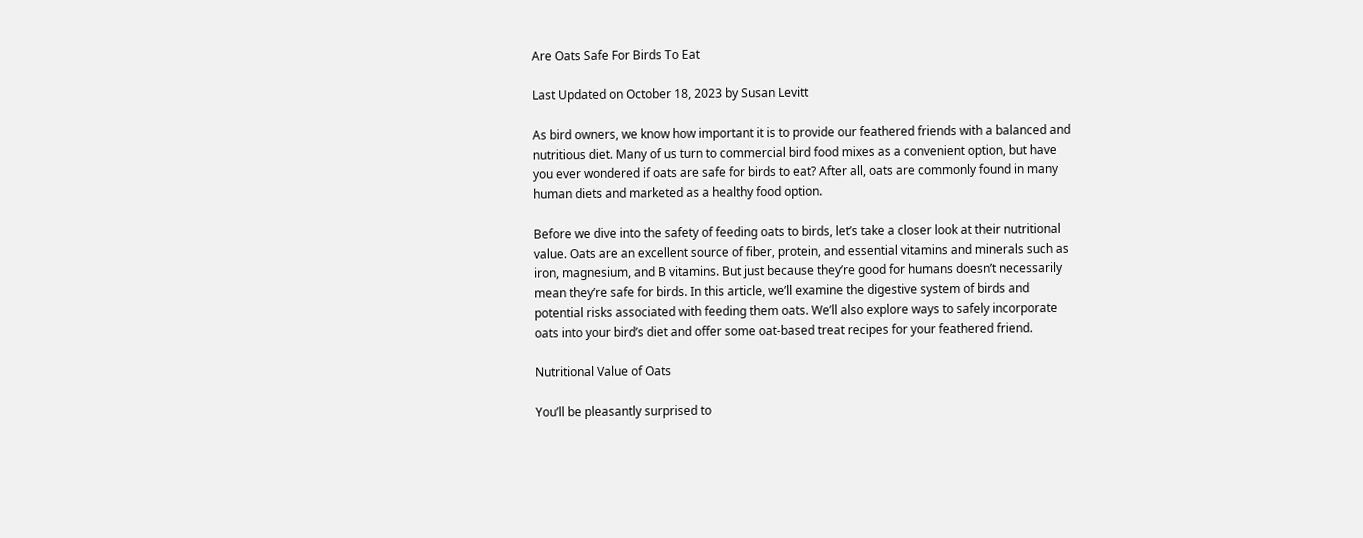Are Oats Safe For Birds To Eat

Last Updated on October 18, 2023 by Susan Levitt

As bird owners, we know how important it is to provide our feathered friends with a balanced and nutritious diet. Many of us turn to commercial bird food mixes as a convenient option, but have you ever wondered if oats are safe for birds to eat? After all, oats are commonly found in many human diets and marketed as a healthy food option.

Before we dive into the safety of feeding oats to birds, let’s take a closer look at their nutritional value. Oats are an excellent source of fiber, protein, and essential vitamins and minerals such as iron, magnesium, and B vitamins. But just because they’re good for humans doesn’t necessarily mean they’re safe for birds. In this article, we’ll examine the digestive system of birds and potential risks associated with feeding them oats. We’ll also explore ways to safely incorporate oats into your bird’s diet and offer some oat-based treat recipes for your feathered friend.

Nutritional Value of Oats

You’ll be pleasantly surprised to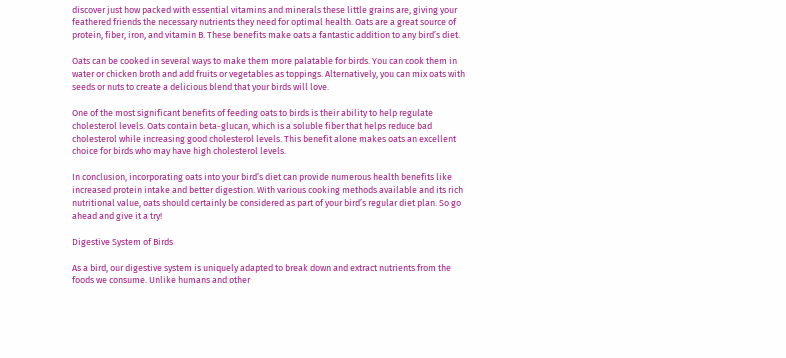discover just how packed with essential vitamins and minerals these little grains are, giving your feathered friends the necessary nutrients they need for optimal health. Oats are a great source of protein, fiber, iron, and vitamin B. These benefits make oats a fantastic addition to any bird’s diet.

Oats can be cooked in several ways to make them more palatable for birds. You can cook them in water or chicken broth and add fruits or vegetables as toppings. Alternatively, you can mix oats with seeds or nuts to create a delicious blend that your birds will love.

One of the most significant benefits of feeding oats to birds is their ability to help regulate cholesterol levels. Oats contain beta-glucan, which is a soluble fiber that helps reduce bad cholesterol while increasing good cholesterol levels. This benefit alone makes oats an excellent choice for birds who may have high cholesterol levels.

In conclusion, incorporating oats into your bird’s diet can provide numerous health benefits like increased protein intake and better digestion. With various cooking methods available and its rich nutritional value, oats should certainly be considered as part of your bird’s regular diet plan. So go ahead and give it a try!

Digestive System of Birds

As a bird, our digestive system is uniquely adapted to break down and extract nutrients from the foods we consume. Unlike humans and other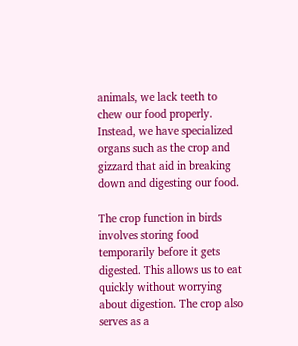animals, we lack teeth to chew our food properly. Instead, we have specialized organs such as the crop and gizzard that aid in breaking down and digesting our food.

The crop function in birds involves storing food temporarily before it gets digested. This allows us to eat quickly without worrying about digestion. The crop also serves as a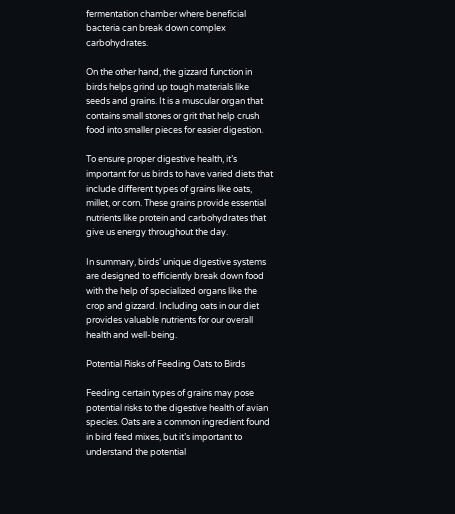fermentation chamber where beneficial bacteria can break down complex carbohydrates.

On the other hand, the gizzard function in birds helps grind up tough materials like seeds and grains. It is a muscular organ that contains small stones or grit that help crush food into smaller pieces for easier digestion.

To ensure proper digestive health, it’s important for us birds to have varied diets that include different types of grains like oats, millet, or corn. These grains provide essential nutrients like protein and carbohydrates that give us energy throughout the day.

In summary, birds’ unique digestive systems are designed to efficiently break down food with the help of specialized organs like the crop and gizzard. Including oats in our diet provides valuable nutrients for our overall health and well-being.

Potential Risks of Feeding Oats to Birds

Feeding certain types of grains may pose potential risks to the digestive health of avian species. Oats are a common ingredient found in bird feed mixes, but it’s important to understand the potential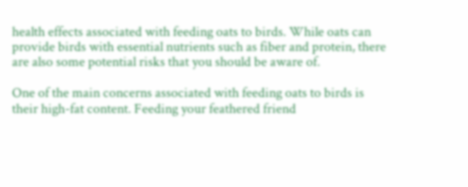health effects associated with feeding oats to birds. While oats can provide birds with essential nutrients such as fiber and protein, there are also some potential risks that you should be aware of.

One of the main concerns associated with feeding oats to birds is their high-fat content. Feeding your feathered friend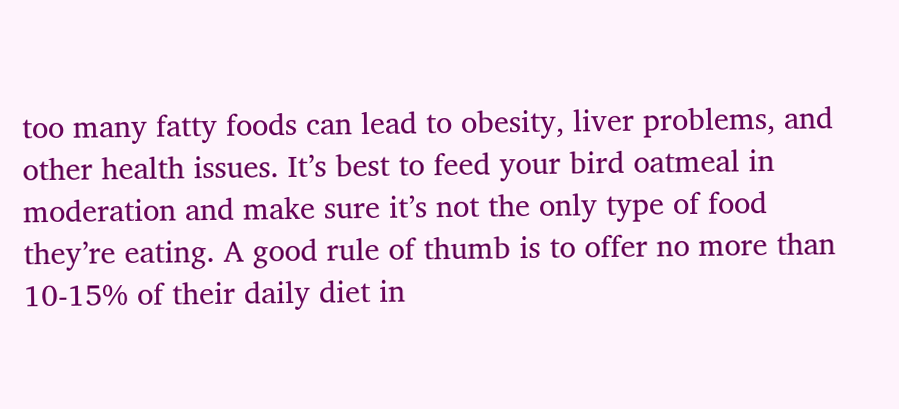too many fatty foods can lead to obesity, liver problems, and other health issues. It’s best to feed your bird oatmeal in moderation and make sure it’s not the only type of food they’re eating. A good rule of thumb is to offer no more than 10-15% of their daily diet in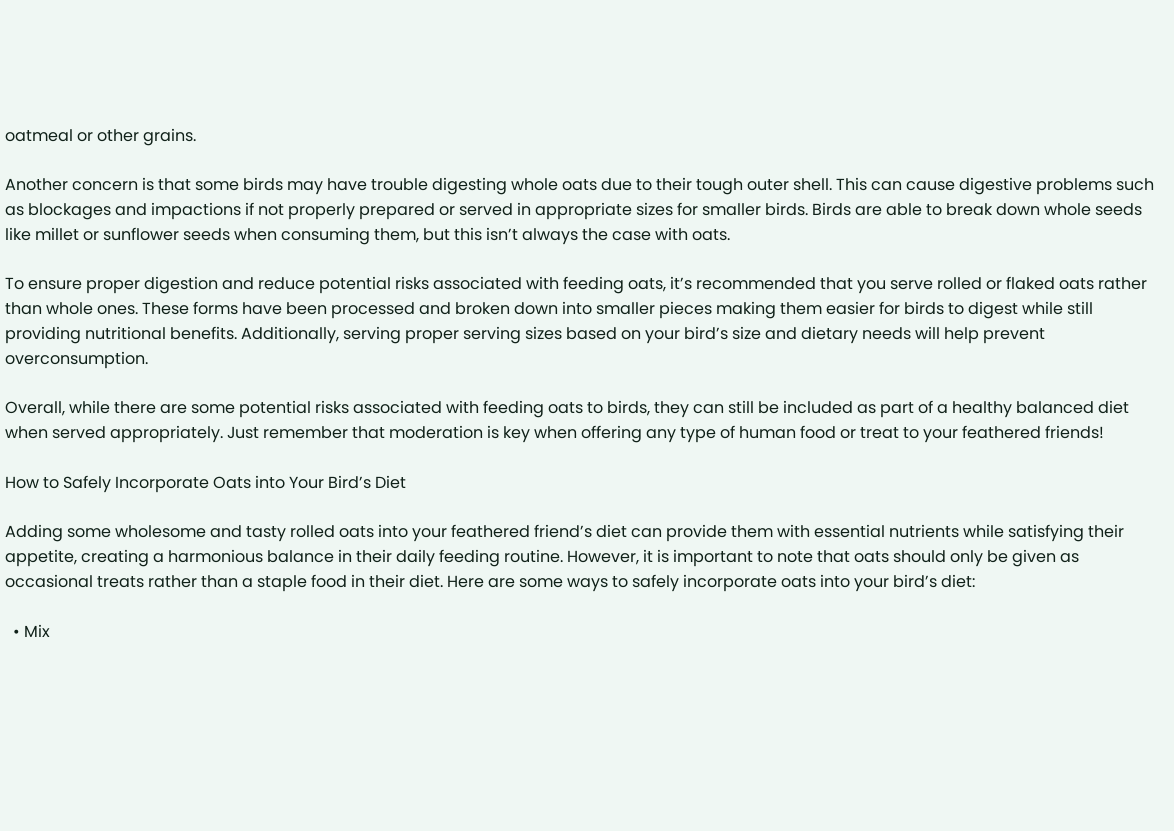oatmeal or other grains.

Another concern is that some birds may have trouble digesting whole oats due to their tough outer shell. This can cause digestive problems such as blockages and impactions if not properly prepared or served in appropriate sizes for smaller birds. Birds are able to break down whole seeds like millet or sunflower seeds when consuming them, but this isn’t always the case with oats.

To ensure proper digestion and reduce potential risks associated with feeding oats, it’s recommended that you serve rolled or flaked oats rather than whole ones. These forms have been processed and broken down into smaller pieces making them easier for birds to digest while still providing nutritional benefits. Additionally, serving proper serving sizes based on your bird’s size and dietary needs will help prevent overconsumption.

Overall, while there are some potential risks associated with feeding oats to birds, they can still be included as part of a healthy balanced diet when served appropriately. Just remember that moderation is key when offering any type of human food or treat to your feathered friends!

How to Safely Incorporate Oats into Your Bird’s Diet

Adding some wholesome and tasty rolled oats into your feathered friend’s diet can provide them with essential nutrients while satisfying their appetite, creating a harmonious balance in their daily feeding routine. However, it is important to note that oats should only be given as occasional treats rather than a staple food in their diet. Here are some ways to safely incorporate oats into your bird’s diet:

  • Mix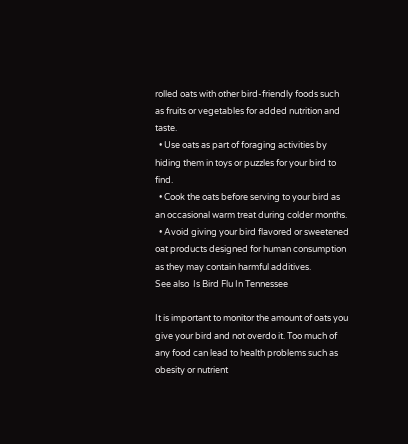rolled oats with other bird-friendly foods such as fruits or vegetables for added nutrition and taste.
  • Use oats as part of foraging activities by hiding them in toys or puzzles for your bird to find.
  • Cook the oats before serving to your bird as an occasional warm treat during colder months.
  • Avoid giving your bird flavored or sweetened oat products designed for human consumption as they may contain harmful additives.
See also  Is Bird Flu In Tennessee

It is important to monitor the amount of oats you give your bird and not overdo it. Too much of any food can lead to health problems such as obesity or nutrient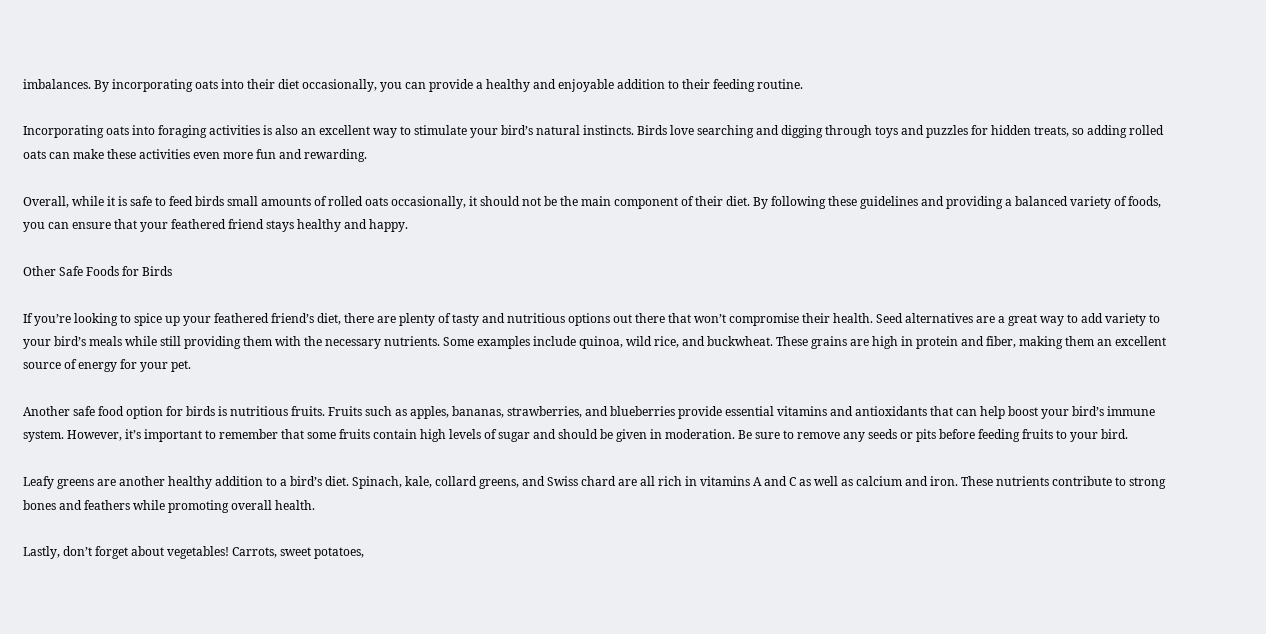imbalances. By incorporating oats into their diet occasionally, you can provide a healthy and enjoyable addition to their feeding routine.

Incorporating oats into foraging activities is also an excellent way to stimulate your bird’s natural instincts. Birds love searching and digging through toys and puzzles for hidden treats, so adding rolled oats can make these activities even more fun and rewarding.

Overall, while it is safe to feed birds small amounts of rolled oats occasionally, it should not be the main component of their diet. By following these guidelines and providing a balanced variety of foods, you can ensure that your feathered friend stays healthy and happy.

Other Safe Foods for Birds

If you’re looking to spice up your feathered friend’s diet, there are plenty of tasty and nutritious options out there that won’t compromise their health. Seed alternatives are a great way to add variety to your bird’s meals while still providing them with the necessary nutrients. Some examples include quinoa, wild rice, and buckwheat. These grains are high in protein and fiber, making them an excellent source of energy for your pet.

Another safe food option for birds is nutritious fruits. Fruits such as apples, bananas, strawberries, and blueberries provide essential vitamins and antioxidants that can help boost your bird’s immune system. However, it’s important to remember that some fruits contain high levels of sugar and should be given in moderation. Be sure to remove any seeds or pits before feeding fruits to your bird.

Leafy greens are another healthy addition to a bird’s diet. Spinach, kale, collard greens, and Swiss chard are all rich in vitamins A and C as well as calcium and iron. These nutrients contribute to strong bones and feathers while promoting overall health.

Lastly, don’t forget about vegetables! Carrots, sweet potatoes,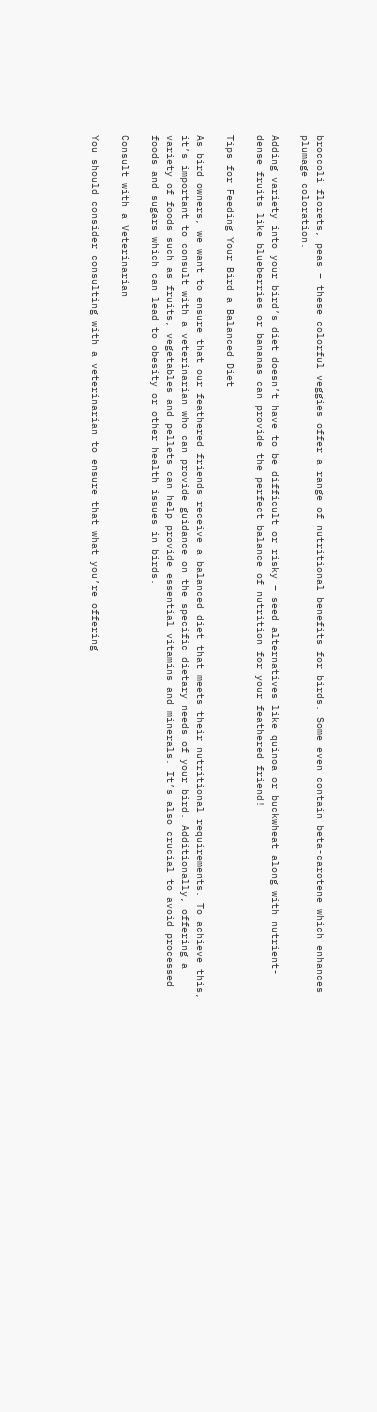broccoli florets, peas – these colorful veggies offer a range of nutritional benefits for birds. Some even contain beta-carotene which enhances plumage coloration.

Adding variety into your bird’s diet doesn’t have to be difficult or risky – seed alternatives like quinoa or buckwheat along with nutrient-dense fruits like blueberries or bananas can provide the perfect balance of nutrition for your feathered friend!

Tips for Feeding Your Bird a Balanced Diet

As bird owners, we want to ensure that our feathered friends receive a balanced diet that meets their nutritional requirements. To achieve this, it’s important to consult with a veterinarian who can provide guidance on the specific dietary needs of your bird. Additionally, offering a variety of foods such as fruits, vegetables and pellets can help provide essential vitamins and minerals. It’s also crucial to avoid processed foods and sugars which can lead to obesity or other health issues in birds.

Consult with a Veterinarian

You should consider consulting with a veterinarian to ensure that what you’re offering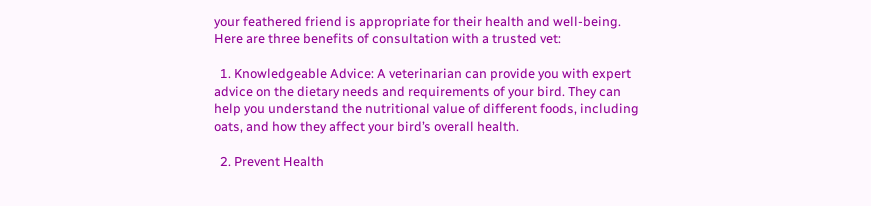your feathered friend is appropriate for their health and well-being. Here are three benefits of consultation with a trusted vet:

  1. Knowledgeable Advice: A veterinarian can provide you with expert advice on the dietary needs and requirements of your bird. They can help you understand the nutritional value of different foods, including oats, and how they affect your bird’s overall health.

  2. Prevent Health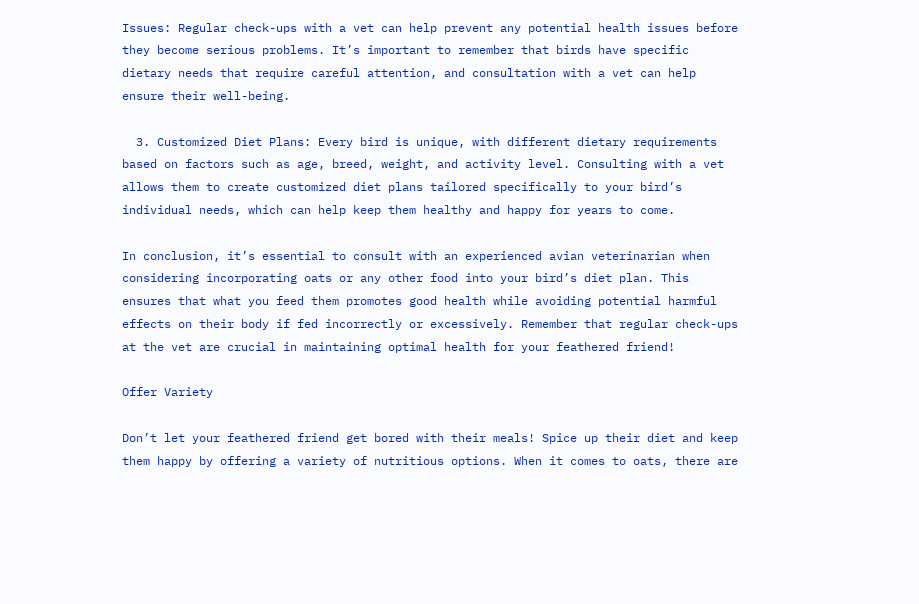Issues: Regular check-ups with a vet can help prevent any potential health issues before they become serious problems. It’s important to remember that birds have specific dietary needs that require careful attention, and consultation with a vet can help ensure their well-being.

  3. Customized Diet Plans: Every bird is unique, with different dietary requirements based on factors such as age, breed, weight, and activity level. Consulting with a vet allows them to create customized diet plans tailored specifically to your bird’s individual needs, which can help keep them healthy and happy for years to come.

In conclusion, it’s essential to consult with an experienced avian veterinarian when considering incorporating oats or any other food into your bird’s diet plan. This ensures that what you feed them promotes good health while avoiding potential harmful effects on their body if fed incorrectly or excessively. Remember that regular check-ups at the vet are crucial in maintaining optimal health for your feathered friend!

Offer Variety

Don’t let your feathered friend get bored with their meals! Spice up their diet and keep them happy by offering a variety of nutritious options. When it comes to oats, there are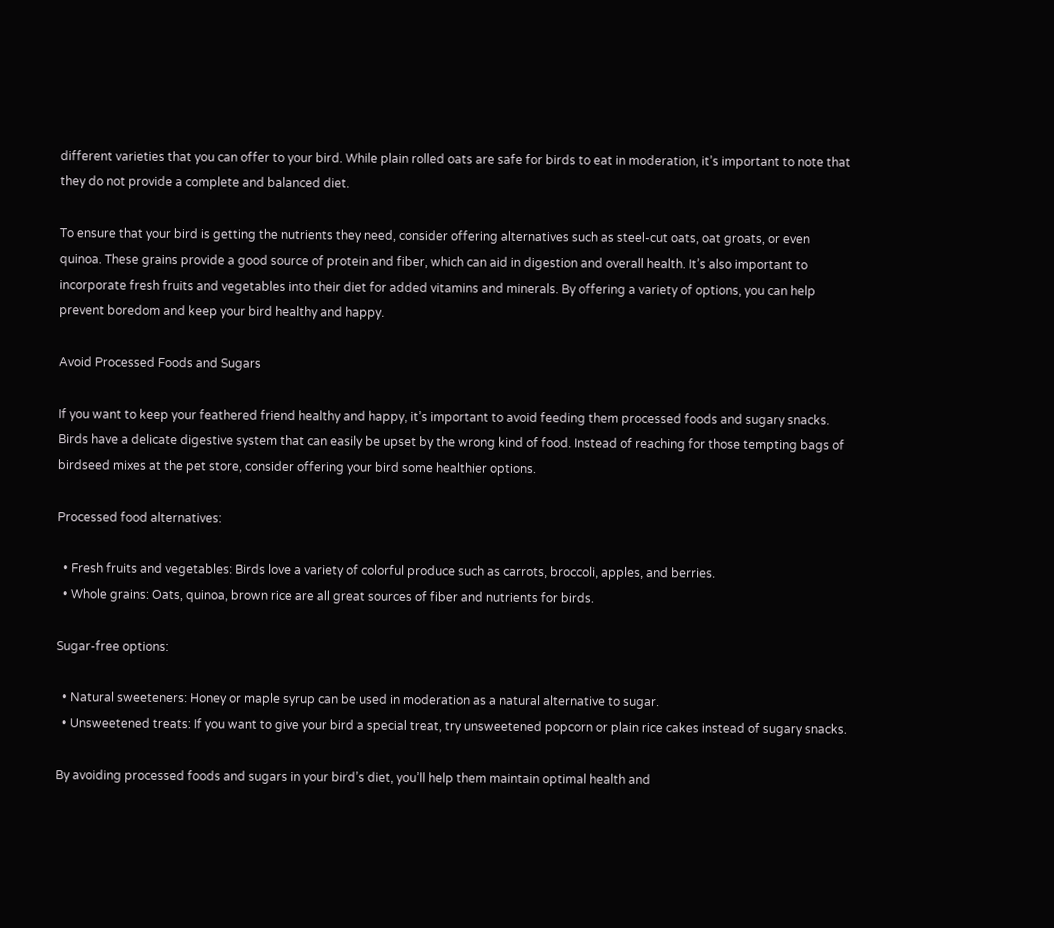different varieties that you can offer to your bird. While plain rolled oats are safe for birds to eat in moderation, it’s important to note that they do not provide a complete and balanced diet.

To ensure that your bird is getting the nutrients they need, consider offering alternatives such as steel-cut oats, oat groats, or even quinoa. These grains provide a good source of protein and fiber, which can aid in digestion and overall health. It’s also important to incorporate fresh fruits and vegetables into their diet for added vitamins and minerals. By offering a variety of options, you can help prevent boredom and keep your bird healthy and happy.

Avoid Processed Foods and Sugars

If you want to keep your feathered friend healthy and happy, it’s important to avoid feeding them processed foods and sugary snacks. Birds have a delicate digestive system that can easily be upset by the wrong kind of food. Instead of reaching for those tempting bags of birdseed mixes at the pet store, consider offering your bird some healthier options.

Processed food alternatives:

  • Fresh fruits and vegetables: Birds love a variety of colorful produce such as carrots, broccoli, apples, and berries.
  • Whole grains: Oats, quinoa, brown rice are all great sources of fiber and nutrients for birds.

Sugar-free options:

  • Natural sweeteners: Honey or maple syrup can be used in moderation as a natural alternative to sugar.
  • Unsweetened treats: If you want to give your bird a special treat, try unsweetened popcorn or plain rice cakes instead of sugary snacks.

By avoiding processed foods and sugars in your bird’s diet, you’ll help them maintain optimal health and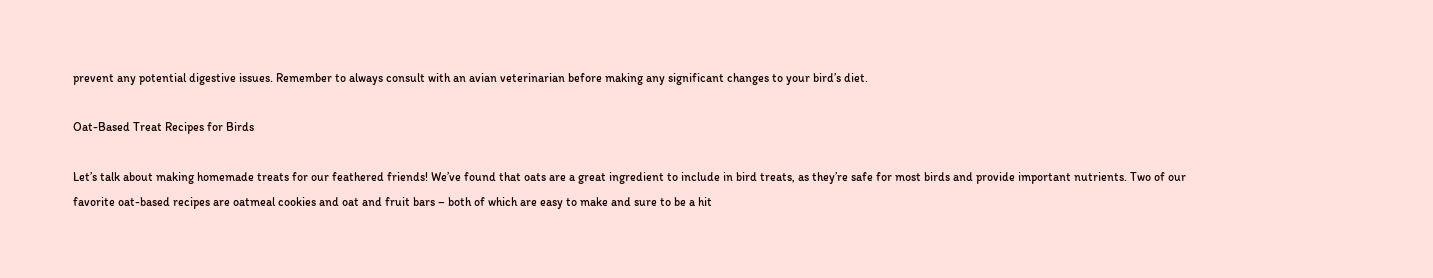prevent any potential digestive issues. Remember to always consult with an avian veterinarian before making any significant changes to your bird’s diet.

Oat-Based Treat Recipes for Birds

Let’s talk about making homemade treats for our feathered friends! We’ve found that oats are a great ingredient to include in bird treats, as they’re safe for most birds and provide important nutrients. Two of our favorite oat-based recipes are oatmeal cookies and oat and fruit bars – both of which are easy to make and sure to be a hit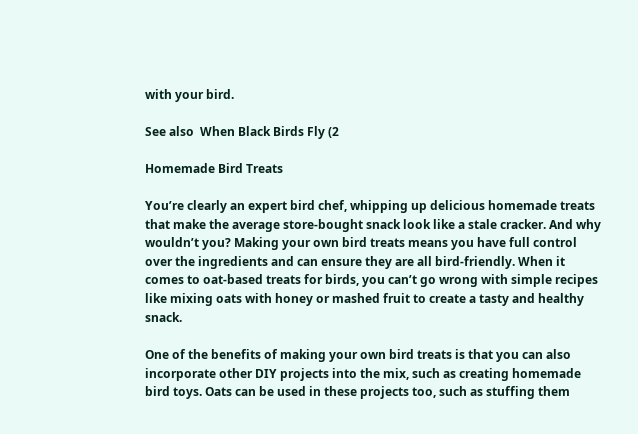with your bird.

See also  When Black Birds Fly (2

Homemade Bird Treats

You’re clearly an expert bird chef, whipping up delicious homemade treats that make the average store-bought snack look like a stale cracker. And why wouldn’t you? Making your own bird treats means you have full control over the ingredients and can ensure they are all bird-friendly. When it comes to oat-based treats for birds, you can’t go wrong with simple recipes like mixing oats with honey or mashed fruit to create a tasty and healthy snack.

One of the benefits of making your own bird treats is that you can also incorporate other DIY projects into the mix, such as creating homemade bird toys. Oats can be used in these projects too, such as stuffing them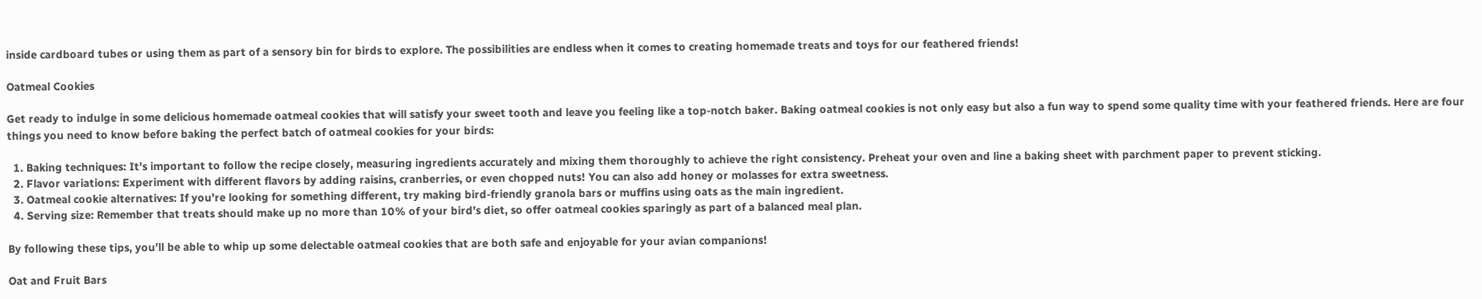inside cardboard tubes or using them as part of a sensory bin for birds to explore. The possibilities are endless when it comes to creating homemade treats and toys for our feathered friends!

Oatmeal Cookies

Get ready to indulge in some delicious homemade oatmeal cookies that will satisfy your sweet tooth and leave you feeling like a top-notch baker. Baking oatmeal cookies is not only easy but also a fun way to spend some quality time with your feathered friends. Here are four things you need to know before baking the perfect batch of oatmeal cookies for your birds:

  1. Baking techniques: It’s important to follow the recipe closely, measuring ingredients accurately and mixing them thoroughly to achieve the right consistency. Preheat your oven and line a baking sheet with parchment paper to prevent sticking.
  2. Flavor variations: Experiment with different flavors by adding raisins, cranberries, or even chopped nuts! You can also add honey or molasses for extra sweetness.
  3. Oatmeal cookie alternatives: If you’re looking for something different, try making bird-friendly granola bars or muffins using oats as the main ingredient.
  4. Serving size: Remember that treats should make up no more than 10% of your bird’s diet, so offer oatmeal cookies sparingly as part of a balanced meal plan.

By following these tips, you’ll be able to whip up some delectable oatmeal cookies that are both safe and enjoyable for your avian companions!

Oat and Fruit Bars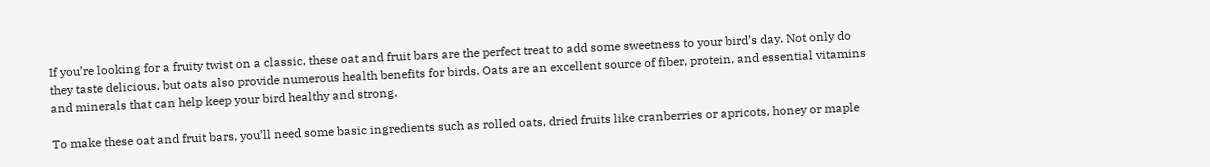If you’re looking for a fruity twist on a classic, these oat and fruit bars are the perfect treat to add some sweetness to your bird’s day. Not only do they taste delicious, but oats also provide numerous health benefits for birds. Oats are an excellent source of fiber, protein, and essential vitamins and minerals that can help keep your bird healthy and strong.

To make these oat and fruit bars, you’ll need some basic ingredients such as rolled oats, dried fruits like cranberries or apricots, honey or maple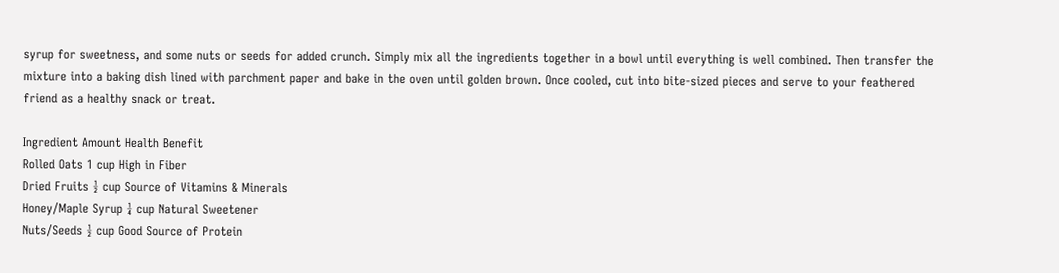syrup for sweetness, and some nuts or seeds for added crunch. Simply mix all the ingredients together in a bowl until everything is well combined. Then transfer the mixture into a baking dish lined with parchment paper and bake in the oven until golden brown. Once cooled, cut into bite-sized pieces and serve to your feathered friend as a healthy snack or treat.

Ingredient Amount Health Benefit
Rolled Oats 1 cup High in Fiber
Dried Fruits ½ cup Source of Vitamins & Minerals
Honey/Maple Syrup ¼ cup Natural Sweetener
Nuts/Seeds ½ cup Good Source of Protein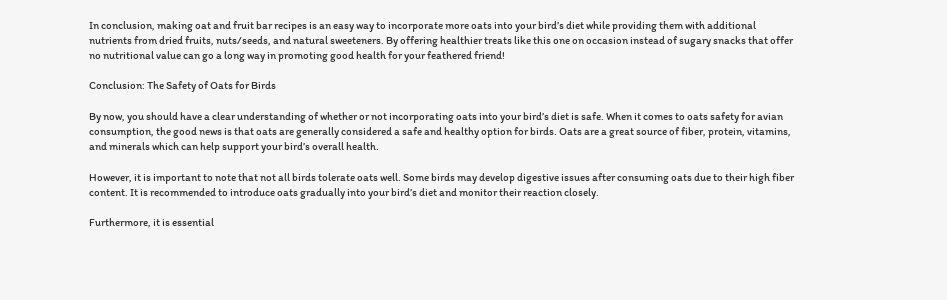In conclusion, making oat and fruit bar recipes is an easy way to incorporate more oats into your bird’s diet while providing them with additional nutrients from dried fruits, nuts/seeds, and natural sweeteners. By offering healthier treats like this one on occasion instead of sugary snacks that offer no nutritional value can go a long way in promoting good health for your feathered friend!

Conclusion: The Safety of Oats for Birds

By now, you should have a clear understanding of whether or not incorporating oats into your bird’s diet is safe. When it comes to oats safety for avian consumption, the good news is that oats are generally considered a safe and healthy option for birds. Oats are a great source of fiber, protein, vitamins, and minerals which can help support your bird’s overall health.

However, it is important to note that not all birds tolerate oats well. Some birds may develop digestive issues after consuming oats due to their high fiber content. It is recommended to introduce oats gradually into your bird’s diet and monitor their reaction closely.

Furthermore, it is essential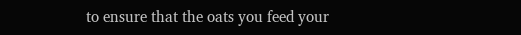to ensure that the oats you feed your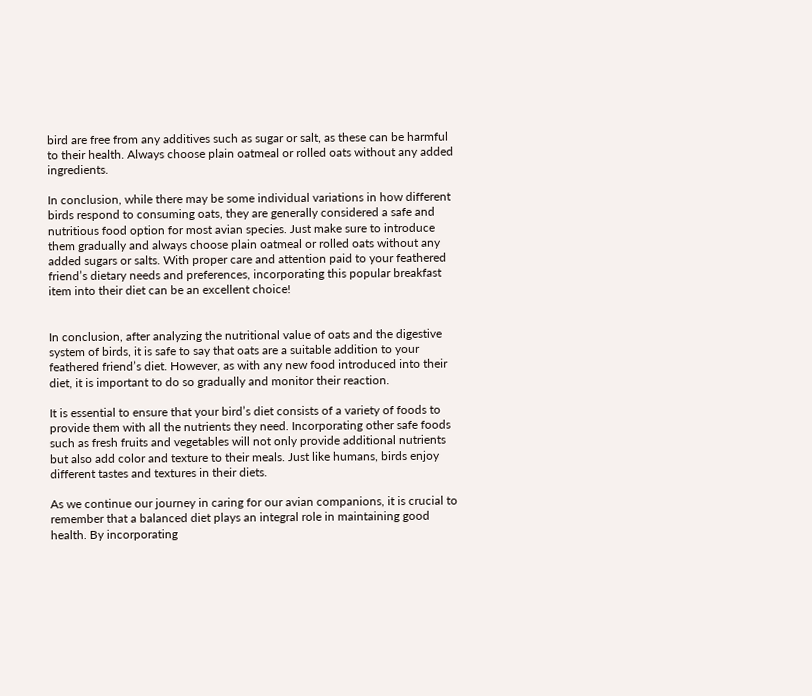bird are free from any additives such as sugar or salt, as these can be harmful to their health. Always choose plain oatmeal or rolled oats without any added ingredients.

In conclusion, while there may be some individual variations in how different birds respond to consuming oats, they are generally considered a safe and nutritious food option for most avian species. Just make sure to introduce them gradually and always choose plain oatmeal or rolled oats without any added sugars or salts. With proper care and attention paid to your feathered friend’s dietary needs and preferences, incorporating this popular breakfast item into their diet can be an excellent choice!


In conclusion, after analyzing the nutritional value of oats and the digestive system of birds, it is safe to say that oats are a suitable addition to your feathered friend’s diet. However, as with any new food introduced into their diet, it is important to do so gradually and monitor their reaction.

It is essential to ensure that your bird’s diet consists of a variety of foods to provide them with all the nutrients they need. Incorporating other safe foods such as fresh fruits and vegetables will not only provide additional nutrients but also add color and texture to their meals. Just like humans, birds enjoy different tastes and textures in their diets.

As we continue our journey in caring for our avian companions, it is crucial to remember that a balanced diet plays an integral role in maintaining good health. By incorporating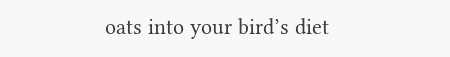oats into your bird’s diet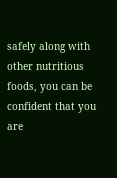safely along with other nutritious foods, you can be confident that you are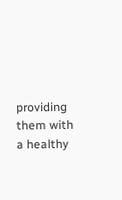providing them with a healthy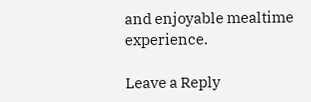and enjoyable mealtime experience.

Leave a Reply